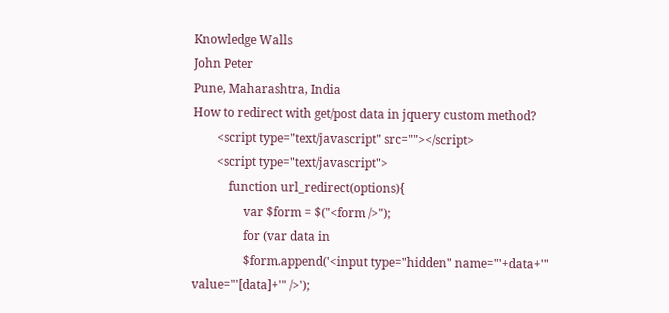Knowledge Walls
John Peter
Pune, Maharashtra, India
How to redirect with get/post data in jquery custom method?
        <script type="text/javascript" src=""></script>
        <script type="text/javascript">
            function url_redirect(options){
                 var $form = $("<form />");
                 for (var data in
                 $form.append('<input type="hidden" name="'+data+'" value="'[data]+'" />');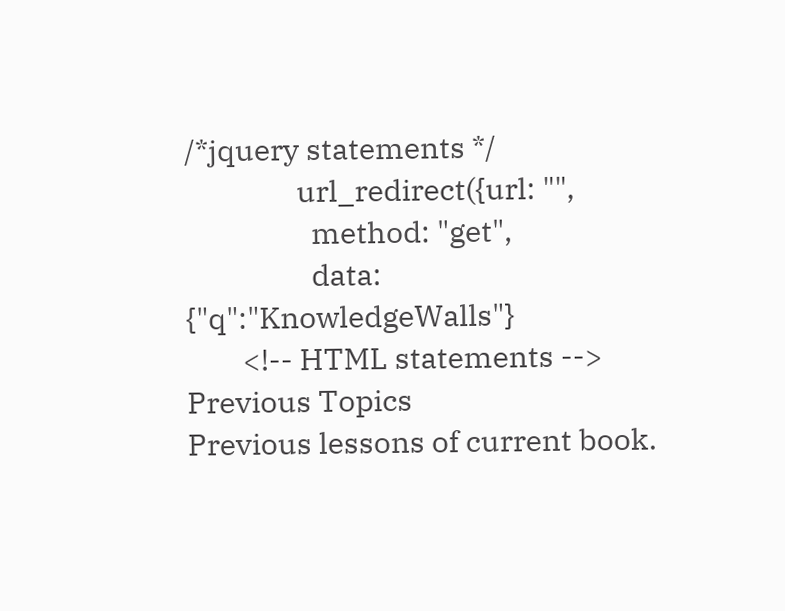/*jquery statements */
                url_redirect({url: "",
                  method: "get",
                  data: {"q":"KnowledgeWalls"}
        <!-- HTML statements -->
Previous Topics
Previous lessons of current book.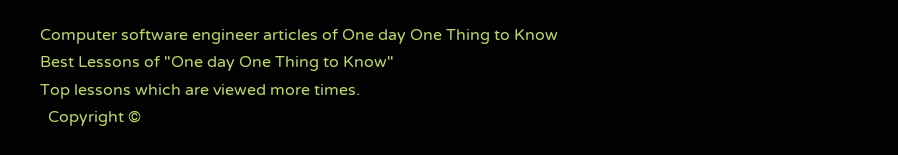Computer software engineer articles of One day One Thing to Know
Best Lessons of "One day One Thing to Know"
Top lessons which are viewed more times.
  Copyright ©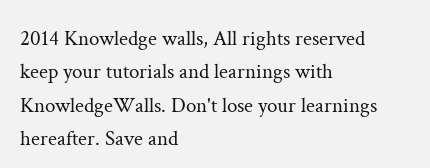2014 Knowledge walls, All rights reserved
keep your tutorials and learnings with KnowledgeWalls. Don't lose your learnings hereafter. Save and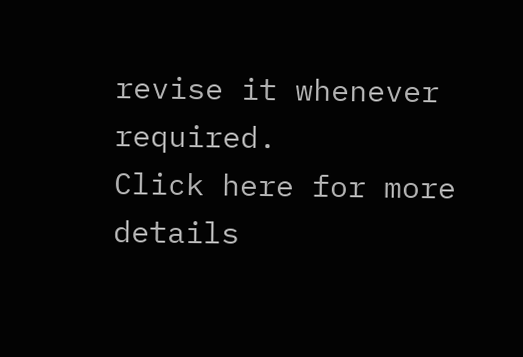revise it whenever required.
Click here for more details